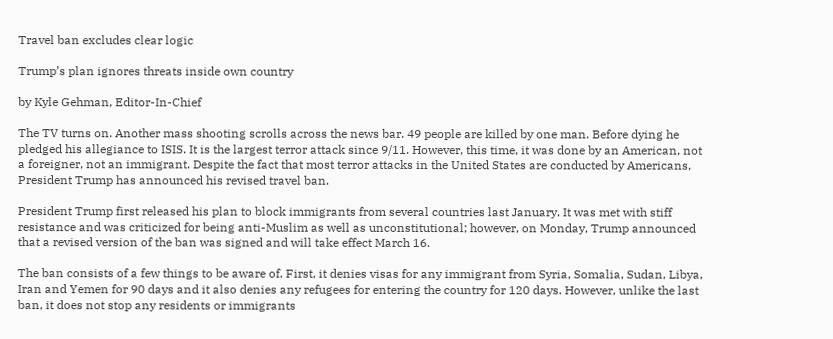Travel ban excludes clear logic

Trump’s plan ignores threats inside own country

by Kyle Gehman, Editor-In-Chief

The TV turns on. Another mass shooting scrolls across the news bar. 49 people are killed by one man. Before dying he pledged his allegiance to ISIS. It is the largest terror attack since 9/11. However, this time, it was done by an American, not a foreigner, not an immigrant. Despite the fact that most terror attacks in the United States are conducted by Americans, President Trump has announced his revised travel ban.

President Trump first released his plan to block immigrants from several countries last January. It was met with stiff resistance and was criticized for being anti-Muslim as well as unconstitutional; however, on Monday, Trump announced that a revised version of the ban was signed and will take effect March 16.

The ban consists of a few things to be aware of. First, it denies visas for any immigrant from Syria, Somalia, Sudan, Libya, Iran and Yemen for 90 days and it also denies any refugees for entering the country for 120 days. However, unlike the last ban, it does not stop any residents or immigrants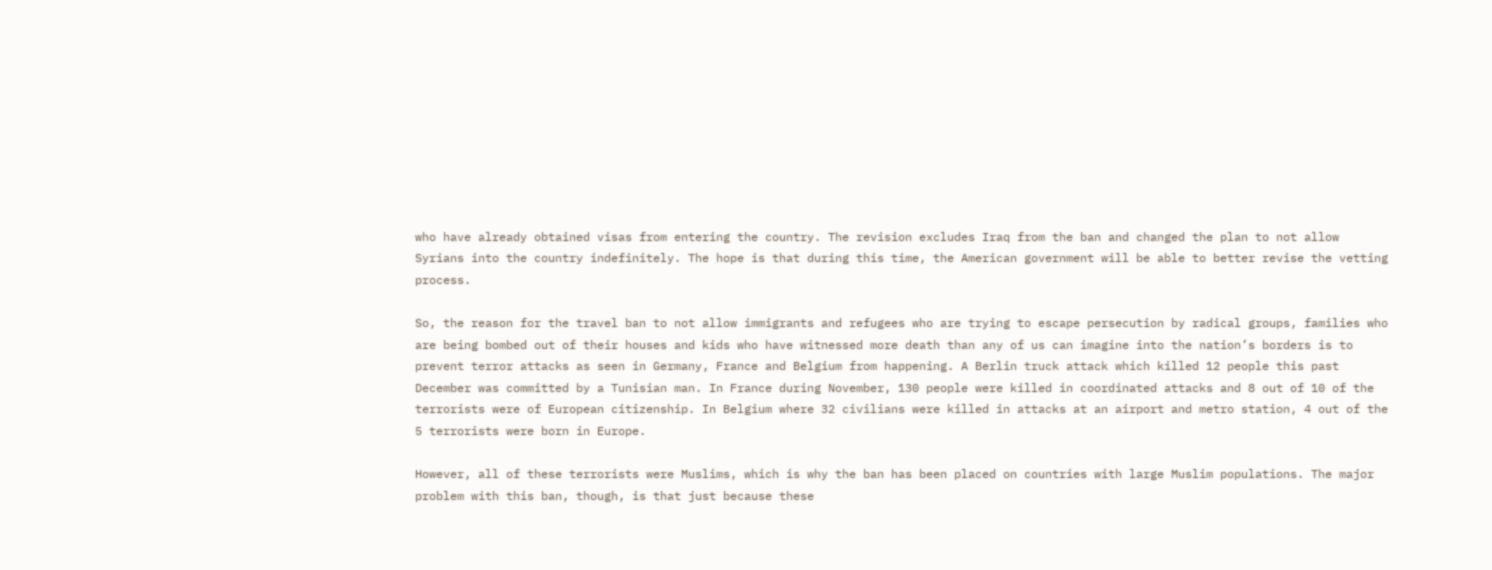who have already obtained visas from entering the country. The revision excludes Iraq from the ban and changed the plan to not allow Syrians into the country indefinitely. The hope is that during this time, the American government will be able to better revise the vetting process.

So, the reason for the travel ban to not allow immigrants and refugees who are trying to escape persecution by radical groups, families who are being bombed out of their houses and kids who have witnessed more death than any of us can imagine into the nation’s borders is to prevent terror attacks as seen in Germany, France and Belgium from happening. A Berlin truck attack which killed 12 people this past December was committed by a Tunisian man. In France during November, 130 people were killed in coordinated attacks and 8 out of 10 of the terrorists were of European citizenship. In Belgium where 32 civilians were killed in attacks at an airport and metro station, 4 out of the 5 terrorists were born in Europe.

However, all of these terrorists were Muslims, which is why the ban has been placed on countries with large Muslim populations. The major problem with this ban, though, is that just because these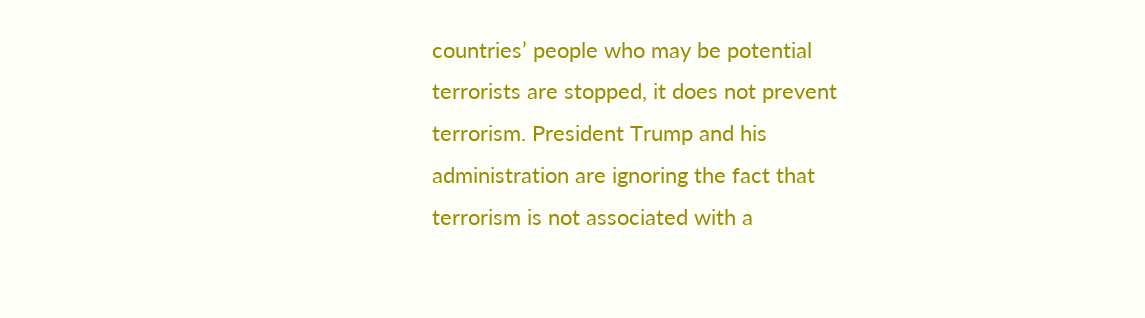countries’ people who may be potential terrorists are stopped, it does not prevent terrorism. President Trump and his administration are ignoring the fact that terrorism is not associated with a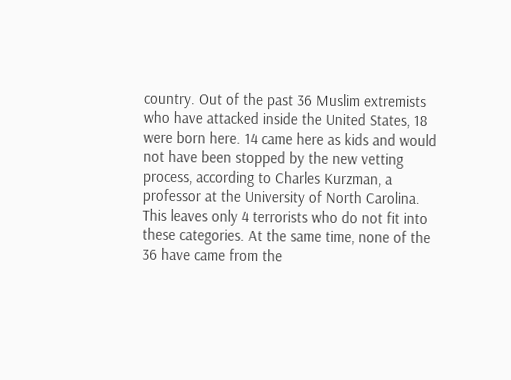country. Out of the past 36 Muslim extremists who have attacked inside the United States, 18 were born here. 14 came here as kids and would not have been stopped by the new vetting process, according to Charles Kurzman, a professor at the University of North Carolina. This leaves only 4 terrorists who do not fit into these categories. At the same time, none of the 36 have came from the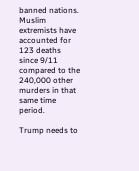banned nations. Muslim extremists have accounted for 123 deaths since 9/11 compared to the 240,000 other murders in that same time period.

Trump needs to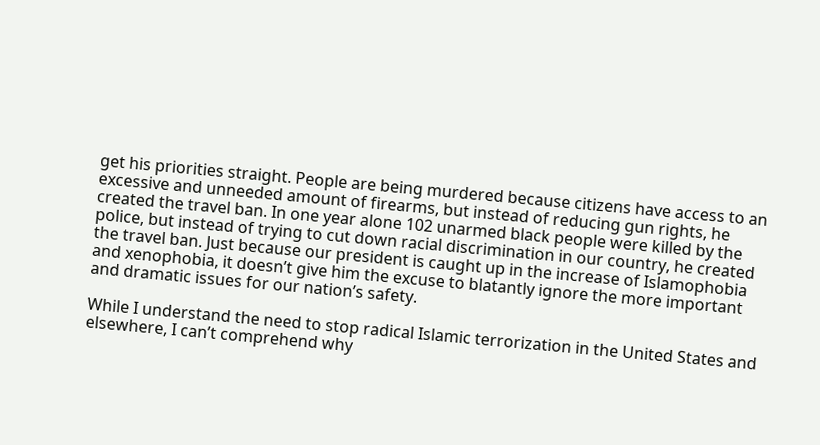get his priorities straight. People are being murdered because citizens have access to an excessive and unneeded amount of firearms, but instead of reducing gun rights, he created the travel ban. In one year alone 102 unarmed black people were killed by the police, but instead of trying to cut down racial discrimination in our country, he created the travel ban. Just because our president is caught up in the increase of Islamophobia and xenophobia, it doesn’t give him the excuse to blatantly ignore the more important and dramatic issues for our nation’s safety.

While I understand the need to stop radical Islamic terrorization in the United States and elsewhere, I can’t comprehend why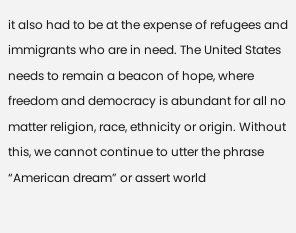it also had to be at the expense of refugees and immigrants who are in need. The United States needs to remain a beacon of hope, where freedom and democracy is abundant for all no matter religion, race, ethnicity or origin. Without this, we cannot continue to utter the phrase “American dream” or assert world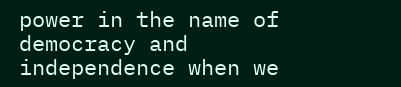power in the name of democracy and independence when we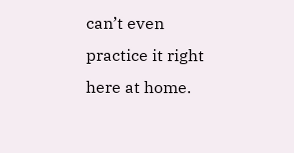can’t even practice it right here at home.